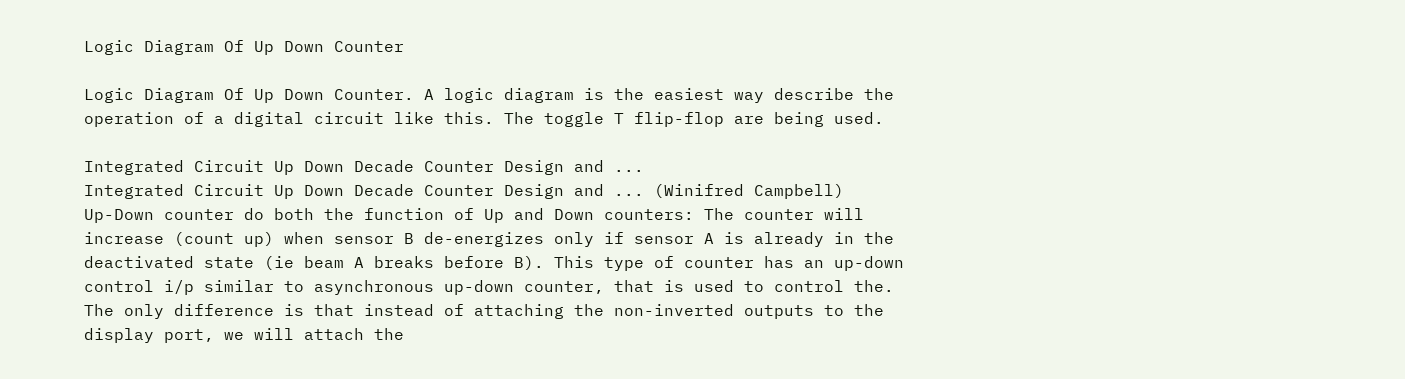Logic Diagram Of Up Down Counter

Logic Diagram Of Up Down Counter. A logic diagram is the easiest way describe the operation of a digital circuit like this. The toggle T flip-flop are being used.

Integrated Circuit Up Down Decade Counter Design and ...
Integrated Circuit Up Down Decade Counter Design and ... (Winifred Campbell)
Up-Down counter do both the function of Up and Down counters: The counter will increase (count up) when sensor B de-energizes only if sensor A is already in the deactivated state (ie beam A breaks before B). This type of counter has an up-down control i/p similar to asynchronous up-down counter, that is used to control the. The only difference is that instead of attaching the non-inverted outputs to the display port, we will attach the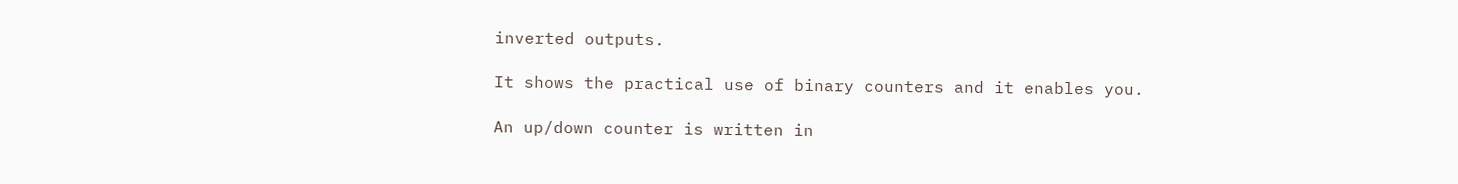inverted outputs.

It shows the practical use of binary counters and it enables you.

An up/down counter is written in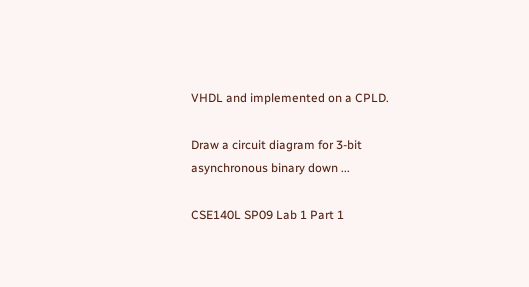VHDL and implemented on a CPLD.

Draw a circuit diagram for 3-bit asynchronous binary down ...

CSE140L SP09 Lab 1 Part 1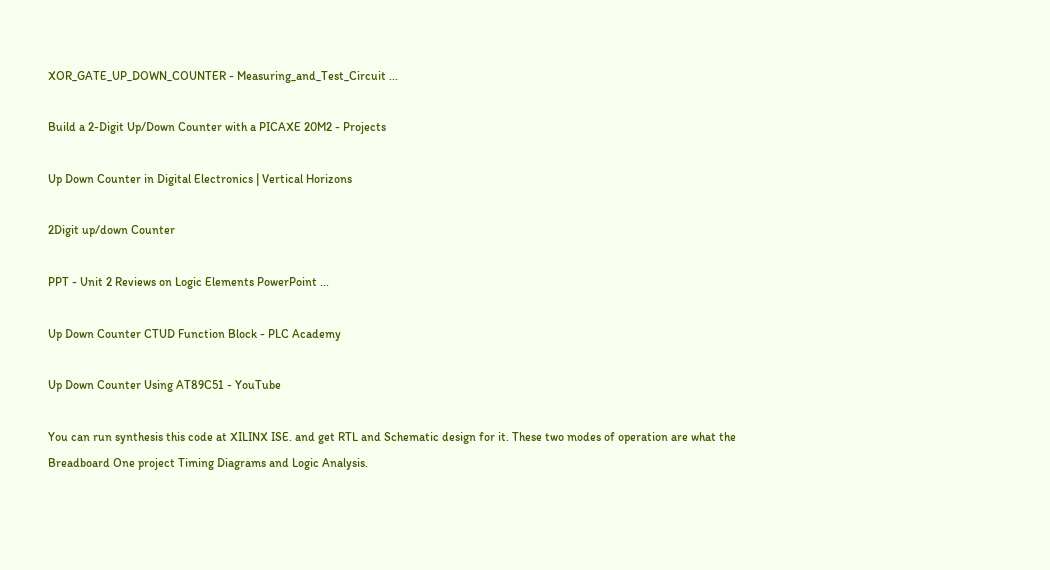XOR_GATE_UP_DOWN_COUNTER - Measuring_and_Test_Circuit ...

Build a 2-Digit Up/Down Counter with a PICAXE 20M2 - Projects

Up Down Counter in Digital Electronics | Vertical Horizons

2Digit up/down Counter

PPT - Unit 2 Reviews on Logic Elements PowerPoint ...

Up Down Counter CTUD Function Block - PLC Academy

Up Down Counter Using AT89C51 - YouTube

You can run synthesis this code at XILINX ISE. and get RTL and Schematic design for it. These two modes of operation are what the Breadboard One project Timing Diagrams and Logic Analysis.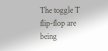The toggle T flip-flop are being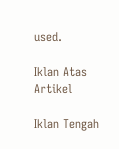used.

Iklan Atas Artikel

Iklan Tengah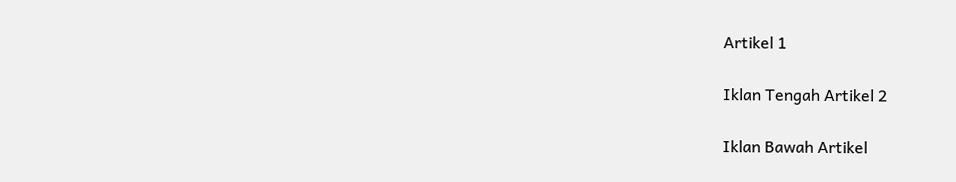Artikel 1

Iklan Tengah Artikel 2

Iklan Bawah Artikel